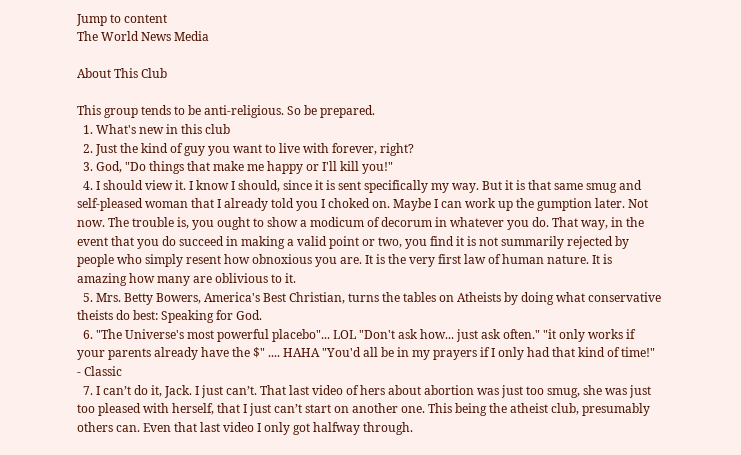Jump to content
The World News Media

About This Club

This group tends to be anti-religious. So be prepared.
  1. What's new in this club
  2. Just the kind of guy you want to live with forever, right?
  3. God, "Do things that make me happy or I'll kill you!"
  4. I should view it. I know I should, since it is sent specifically my way. But it is that same smug and self-pleased woman that I already told you I choked on. Maybe I can work up the gumption later. Not now. The trouble is, you ought to show a modicum of decorum in whatever you do. That way, in the event that you do succeed in making a valid point or two, you find it is not summarily rejected by people who simply resent how obnoxious you are. It is the very first law of human nature. It is amazing how many are oblivious to it.
  5. Mrs. Betty Bowers, America's Best Christian, turns the tables on Atheists by doing what conservative theists do best: Speaking for God.
  6. "The Universe's most powerful placebo"... LOL "Don't ask how... just ask often." "it only works if your parents already have the $" .... HAHA "You'd all be in my prayers if I only had that kind of time!" - Classic
  7. I can’t do it, Jack. I just can’t. That last video of hers about abortion was just too smug, she was just too pleased with herself, that I just can’t start on another one. This being the atheist club, presumably others can. Even that last video I only got halfway through.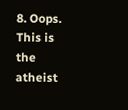8. Oops. This is the atheist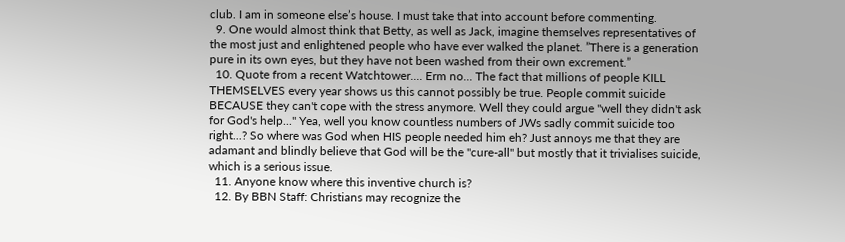club. I am in someone else’s house. I must take that into account before commenting.
  9. One would almost think that Betty, as well as Jack, imagine themselves representatives of the most just and enlightened people who have ever walked the planet. ”There is a generation pure in its own eyes, but they have not been washed from their own excrement.”
  10. Quote from a recent Watchtower.... Erm no... The fact that millions of people KILL THEMSELVES every year shows us this cannot possibly be true. People commit suicide BECAUSE they can't cope with the stress anymore. Well they could argue "well they didn't ask for God's help..." Yea, well you know countless numbers of JWs sadly commit suicide too right...? So where was God when HIS people needed him eh? Just annoys me that they are adamant and blindly believe that God will be the "cure-all" but mostly that it trivialises suicide, which is a serious issue.
  11. Anyone know where this inventive church is?
  12. By BBN Staff: Christians may recognize the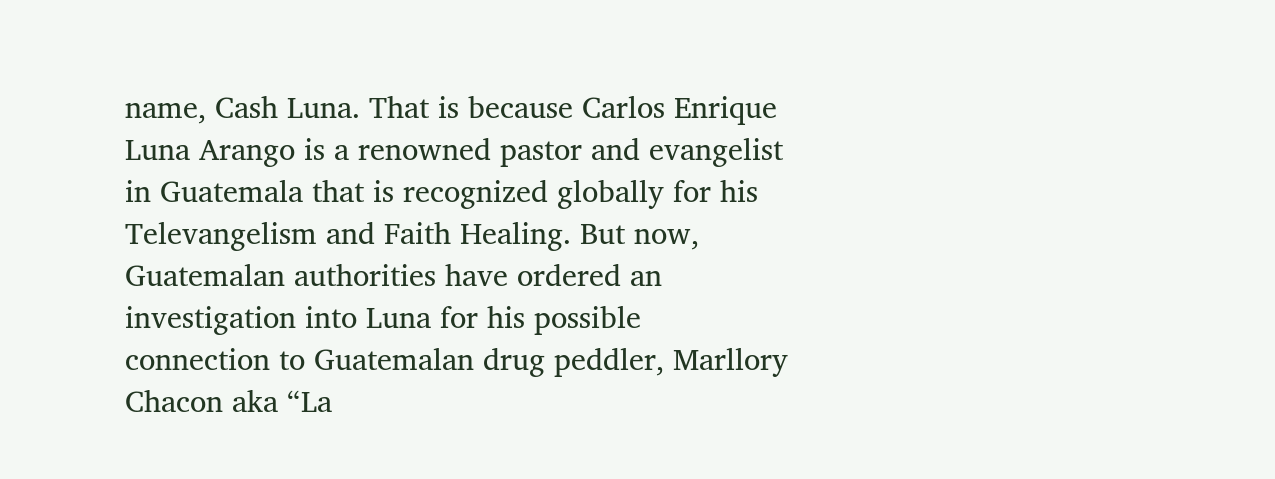name, Cash Luna. That is because Carlos Enrique Luna Arango is a renowned pastor and evangelist in Guatemala that is recognized globally for his Televangelism and Faith Healing. But now, Guatemalan authorities have ordered an investigation into Luna for his possible connection to Guatemalan drug peddler, Marllory Chacon aka “La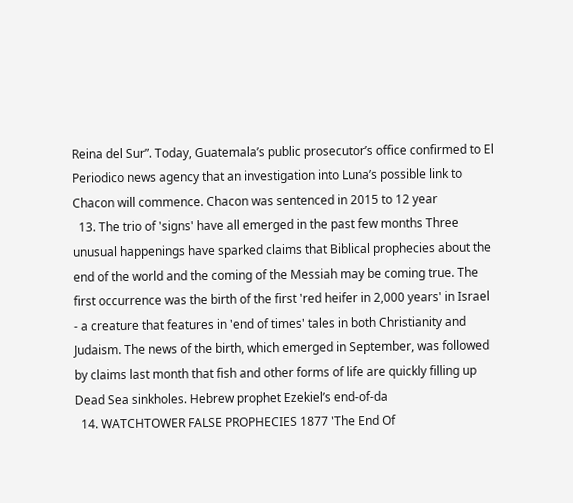Reina del Sur”. Today, Guatemala’s public prosecutor’s office confirmed to El Periodico news agency that an investigation into Luna’s possible link to Chacon will commence. Chacon was sentenced in 2015 to 12 year
  13. The trio of 'signs' have all emerged in the past few months Three unusual happenings have sparked claims that Biblical prophecies about the end of the world and the coming of the Messiah may be coming true. The first occurrence was the birth of the first 'red heifer in 2,000 years' in Israel - a creature that features in 'end of times' tales in both Christianity and Judaism. The news of the birth, which emerged in September, was followed by claims last month that fish and other forms of life are quickly filling up Dead Sea sinkholes. Hebrew prophet Ezekiel’s end-of-da
  14. WATCHTOWER FALSE PROPHECIES 1877 'The End Of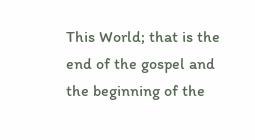This World; that is the end of the gospel and the beginning of the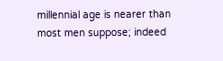millennial age is nearer than most men suppose; indeed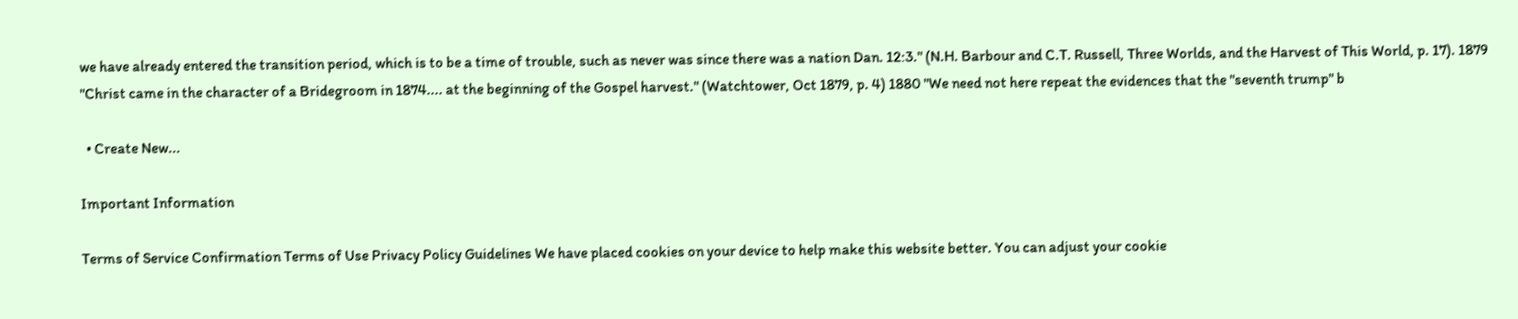we have already entered the transition period, which is to be a time of trouble, such as never was since there was a nation Dan. 12:3." (N.H. Barbour and C.T. Russell, Three Worlds, and the Harvest of This World, p. 17). 1879 "Christ came in the character of a Bridegroom in 1874.... at the beginning of the Gospel harvest." (Watchtower, Oct 1879, p. 4) 1880 "We need not here repeat the evidences that the "seventh trump" b

  • Create New...

Important Information

Terms of Service Confirmation Terms of Use Privacy Policy Guidelines We have placed cookies on your device to help make this website better. You can adjust your cookie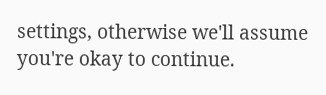settings, otherwise we'll assume you're okay to continue.